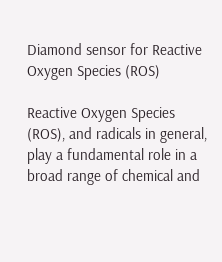Diamond sensor for Reactive Oxygen Species (ROS)

Reactive Oxygen Species (ROS), and radicals in general, play a fundamental role in a broad range of chemical and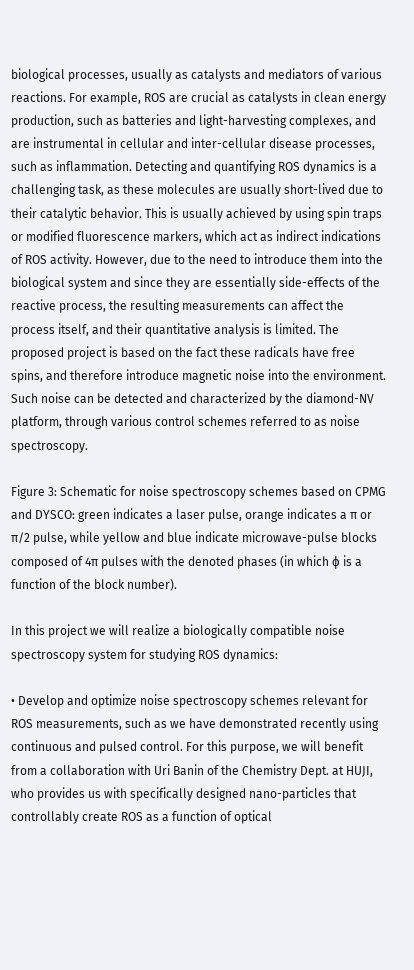biological processes, usually as catalysts and mediators of various reactions. For example, ROS are crucial as catalysts in clean energy production, such as batteries and light-harvesting complexes, and are instrumental in cellular and inter-cellular disease processes, such as inflammation. Detecting and quantifying ROS dynamics is a challenging task, as these molecules are usually short-lived due to their catalytic behavior. This is usually achieved by using spin traps or modified fluorescence markers, which act as indirect indications of ROS activity. However, due to the need to introduce them into the biological system and since they are essentially side-effects of the reactive process, the resulting measurements can affect the process itself, and their quantitative analysis is limited. The proposed project is based on the fact these radicals have free spins, and therefore introduce magnetic noise into the environment. Such noise can be detected and characterized by the diamond-NV platform, through various control schemes referred to as noise spectroscopy.

Figure 3: Schematic for noise spectroscopy schemes based on CPMG and DYSCO: green indicates a laser pulse, orange indicates a π or π/2 pulse, while yellow and blue indicate microwave-pulse blocks composed of 4π pulses with the denoted phases (in which ϕ is a function of the block number).

In this project we will realize a biologically compatible noise spectroscopy system for studying ROS dynamics:

• Develop and optimize noise spectroscopy schemes relevant for ROS measurements, such as we have demonstrated recently using continuous and pulsed control. For this purpose, we will benefit from a collaboration with Uri Banin of the Chemistry Dept. at HUJI, who provides us with specifically designed nano-particles that controllably create ROS as a function of optical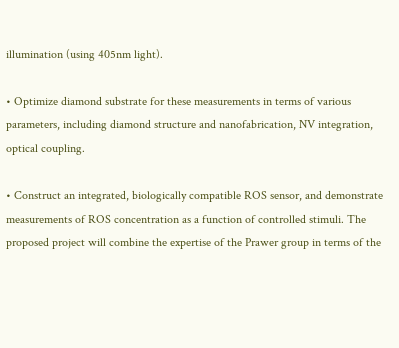illumination (using 405nm light).

• Optimize diamond substrate for these measurements in terms of various parameters, including diamond structure and nanofabrication, NV integration, optical coupling.

• Construct an integrated, biologically compatible ROS sensor, and demonstrate measurements of ROS concentration as a function of controlled stimuli. The proposed project will combine the expertise of the Prawer group in terms of the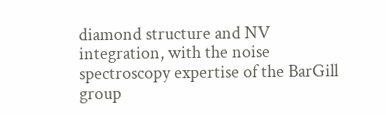diamond structure and NV integration, with the noise spectroscopy expertise of the BarGill group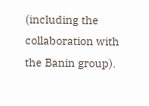(including the collaboration with the Banin group).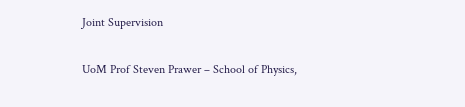Joint Supervision

UoM Prof Steven Prawer – School of Physics,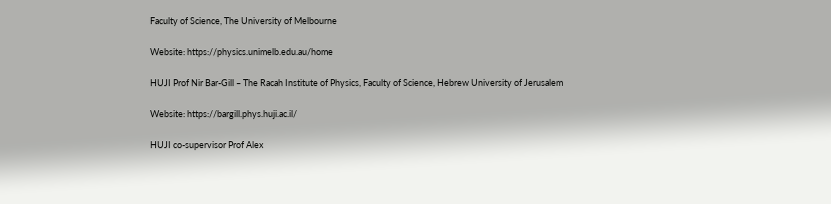Faculty of Science, The University of Melbourne

Website: https://physics.unimelb.edu.au/home

HUJI Prof Nir Bar-Gill – The Racah Institute of Physics, Faculty of Science, Hebrew University of Jerusalem

Website: https://bargill.phys.huji.ac.il/

HUJI co-supervisor Prof Alex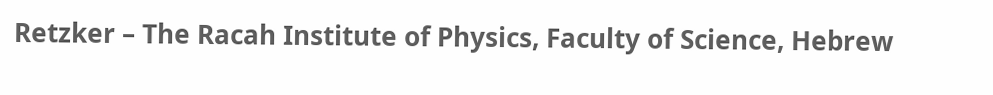Retzker – The Racah Institute of Physics, Faculty of Science, Hebrew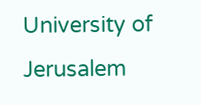University of Jerusalem